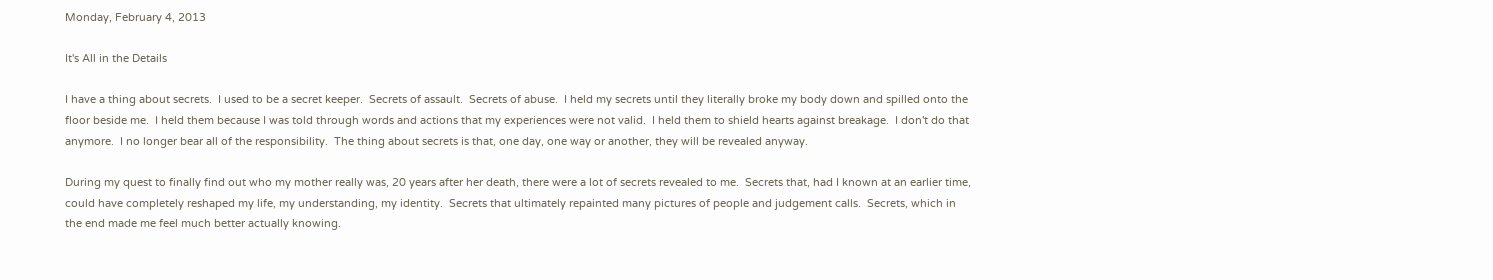Monday, February 4, 2013

It's All in the Details

I have a thing about secrets.  I used to be a secret keeper.  Secrets of assault.  Secrets of abuse.  I held my secrets until they literally broke my body down and spilled onto the floor beside me.  I held them because I was told through words and actions that my experiences were not valid.  I held them to shield hearts against breakage.  I don't do that anymore.  I no longer bear all of the responsibility.  The thing about secrets is that, one day, one way or another, they will be revealed anyway.

During my quest to finally find out who my mother really was, 20 years after her death, there were a lot of secrets revealed to me.  Secrets that, had I known at an earlier time, could have completely reshaped my life, my understanding, my identity.  Secrets that ultimately repainted many pictures of people and judgement calls.  Secrets, which in the end made me feel much better actually knowing.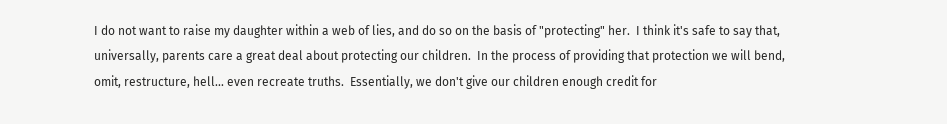I do not want to raise my daughter within a web of lies, and do so on the basis of "protecting" her.  I think it's safe to say that, universally, parents care a great deal about protecting our children.  In the process of providing that protection we will bend, omit, restructure, hell... even recreate truths.  Essentially, we don't give our children enough credit for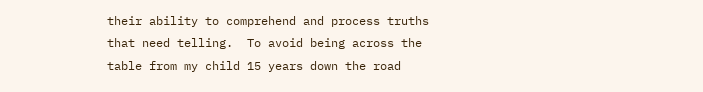their ability to comprehend and process truths that need telling.  To avoid being across the table from my child 15 years down the road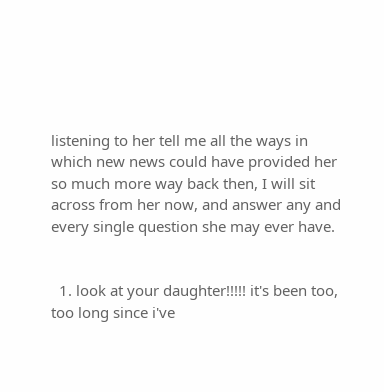listening to her tell me all the ways in which new news could have provided her so much more way back then, I will sit across from her now, and answer any and every single question she may ever have.


  1. look at your daughter!!!!! it's been too, too long since i've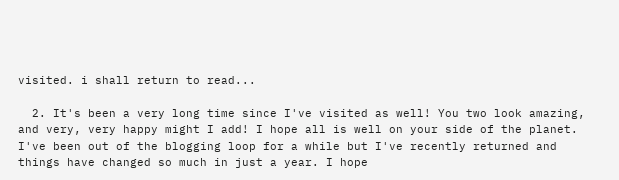visited. i shall return to read...

  2. It's been a very long time since I've visited as well! You two look amazing, and very, very happy might I add! I hope all is well on your side of the planet. I've been out of the blogging loop for a while but I've recently returned and things have changed so much in just a year. I hope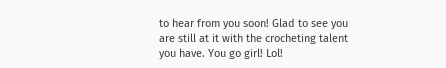to hear from you soon! Glad to see you are still at it with the crocheting talent you have. You go girl! Lol!